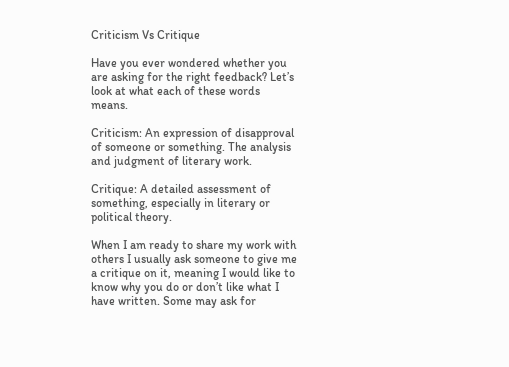Criticism Vs Critique

Have you ever wondered whether you are asking for the right feedback? Let’s look at what each of these words means.

Criticism: An expression of disapproval of someone or something. The analysis and judgment of literary work.

Critique: A detailed assessment of something, especially in literary or political theory.

When I am ready to share my work with others I usually ask someone to give me a critique on it, meaning I would like to know why you do or don’t like what I have written. Some may ask for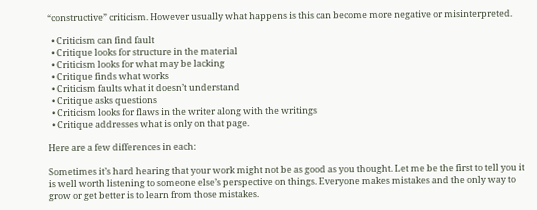“constructive” criticism. However usually what happens is this can become more negative or misinterpreted.

  • Criticism can find fault
  • Critique looks for structure in the material
  • Criticism looks for what may be lacking
  • Critique finds what works
  • Criticism faults what it doesn’t understand
  • Critique asks questions
  • Criticism looks for flaws in the writer along with the writings
  • Critique addresses what is only on that page.

Here are a few differences in each:

Sometimes it’s hard hearing that your work might not be as good as you thought. Let me be the first to tell you it is well worth listening to someone else’s perspective on things. Everyone makes mistakes and the only way to grow or get better is to learn from those mistakes.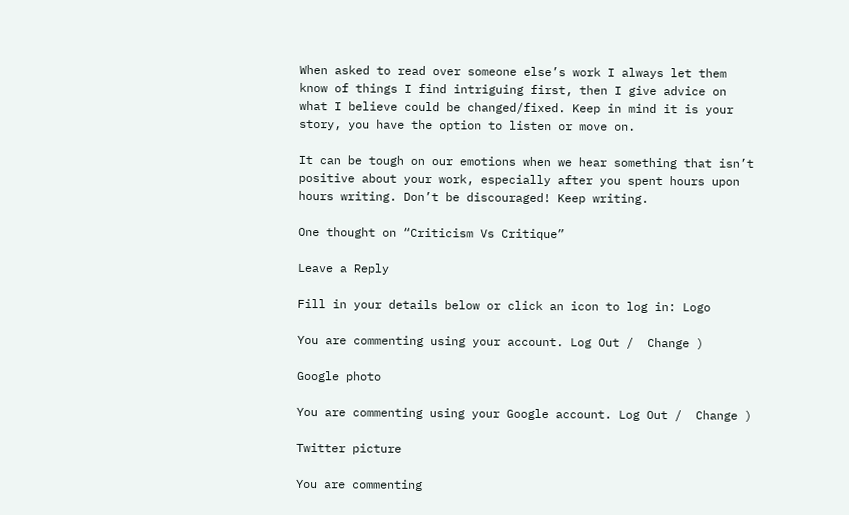When asked to read over someone else’s work I always let them know of things I find intriguing first, then I give advice on what I believe could be changed/fixed. Keep in mind it is your story, you have the option to listen or move on.

It can be tough on our emotions when we hear something that isn’t positive about your work, especially after you spent hours upon hours writing. Don’t be discouraged! Keep writing.

One thought on “Criticism Vs Critique”

Leave a Reply

Fill in your details below or click an icon to log in: Logo

You are commenting using your account. Log Out /  Change )

Google photo

You are commenting using your Google account. Log Out /  Change )

Twitter picture

You are commenting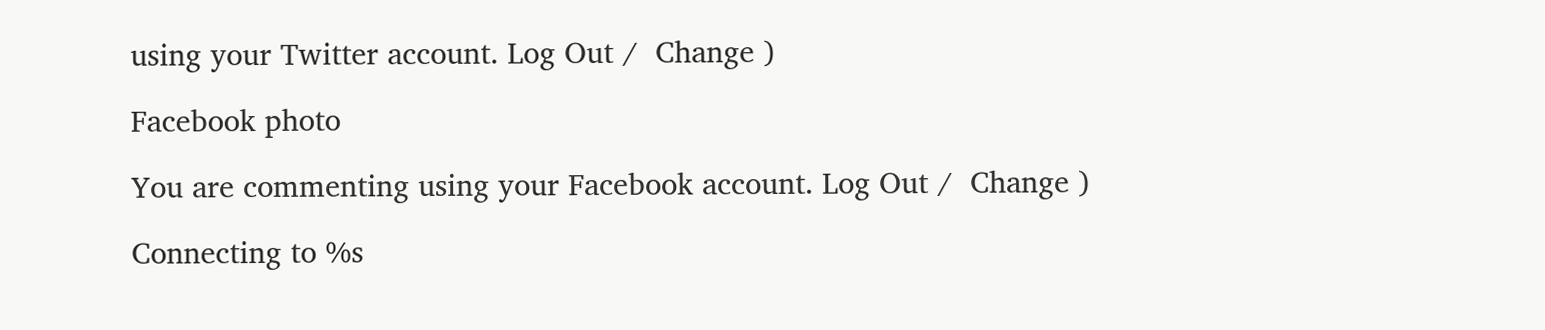using your Twitter account. Log Out /  Change )

Facebook photo

You are commenting using your Facebook account. Log Out /  Change )

Connecting to %s